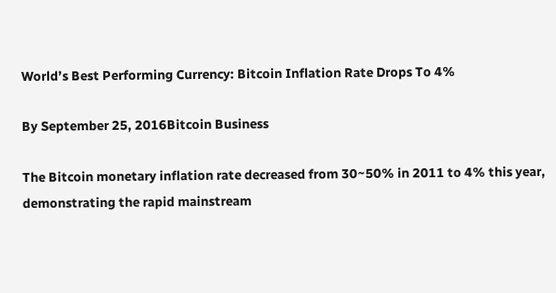World’s Best Performing Currency: Bitcoin Inflation Rate Drops To 4%

By September 25, 2016Bitcoin Business

The Bitcoin monetary inflation rate decreased from 30~50% in 2011 to 4% this year, demonstrating the rapid mainstream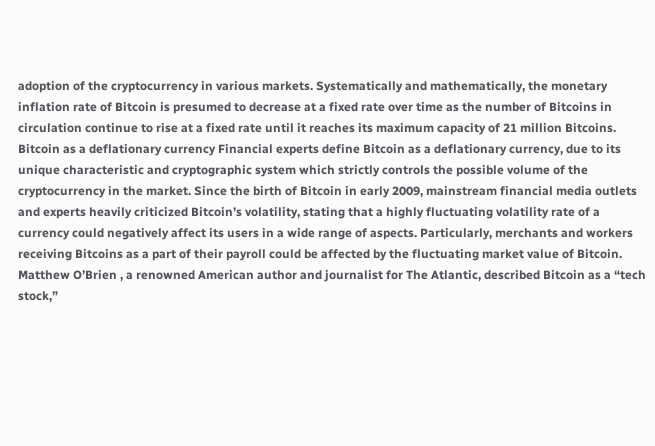adoption of the cryptocurrency in various markets. Systematically and mathematically, the monetary inflation rate of Bitcoin is presumed to decrease at a fixed rate over time as the number of Bitcoins in circulation continue to rise at a fixed rate until it reaches its maximum capacity of 21 million Bitcoins. Bitcoin as a deflationary currency Financial experts define Bitcoin as a deflationary currency, due to its unique characteristic and cryptographic system which strictly controls the possible volume of the cryptocurrency in the market. Since the birth of Bitcoin in early 2009, mainstream financial media outlets and experts heavily criticized Bitcoin’s volatility, stating that a highly fluctuating volatility rate of a currency could negatively affect its users in a wide range of aspects. Particularly, merchants and workers receiving Bitcoins as a part of their payroll could be affected by the fluctuating market value of Bitcoin. Matthew O’Brien , a renowned American author and journalist for The Atlantic, described Bitcoin as a “tech stock,”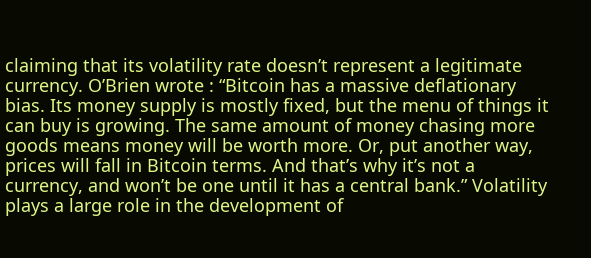claiming that its volatility rate doesn’t represent a legitimate currency. O’Brien wrote : “Bitcoin has a massive deflationary bias. Its money supply is mostly fixed, but the menu of things it can buy is growing. The same amount of money chasing more goods means money will be worth more. Or, put another way, prices will fall in Bitcoin terms. And that’s why it’s not a currency, and won’t be one until it has a central bank.” Volatility plays a large role in the development of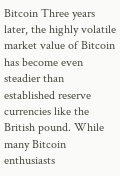Bitcoin Three years later, the highly volatile market value of Bitcoin has become even steadier than established reserve currencies like the British pound. While many Bitcoin enthusiasts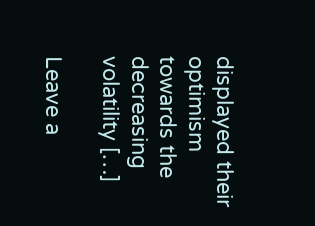displayed their optimism towards the decreasing volatility […]

Leave a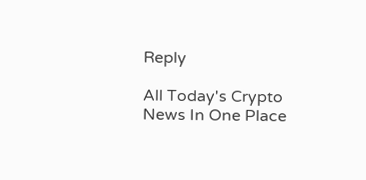Reply

All Today's Crypto News In One Place